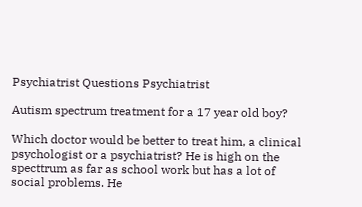Psychiatrist Questions Psychiatrist

Autism spectrum treatment for a 17 year old boy?

Which doctor would be better to treat him, a clinical psychologist or a psychiatrist? He is high on the specttrum as far as school work but has a lot of social problems. He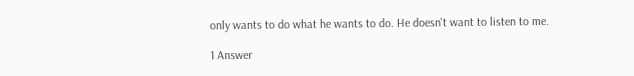only wants to do what he wants to do. He doesn't want to listen to me.

1 Answer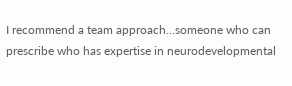I recommend a team approach...someone who can prescribe who has expertise in neurodevelopmental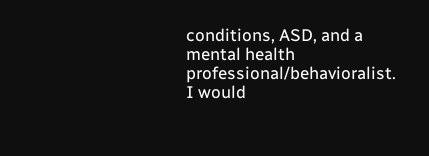conditions, ASD, and a mental health professional/behavioralist. I would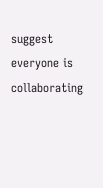suggest everyone is collaborating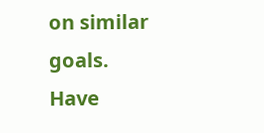on similar goals.
Have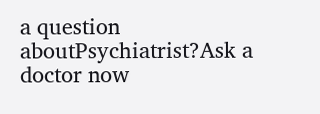a question aboutPsychiatrist?Ask a doctor now